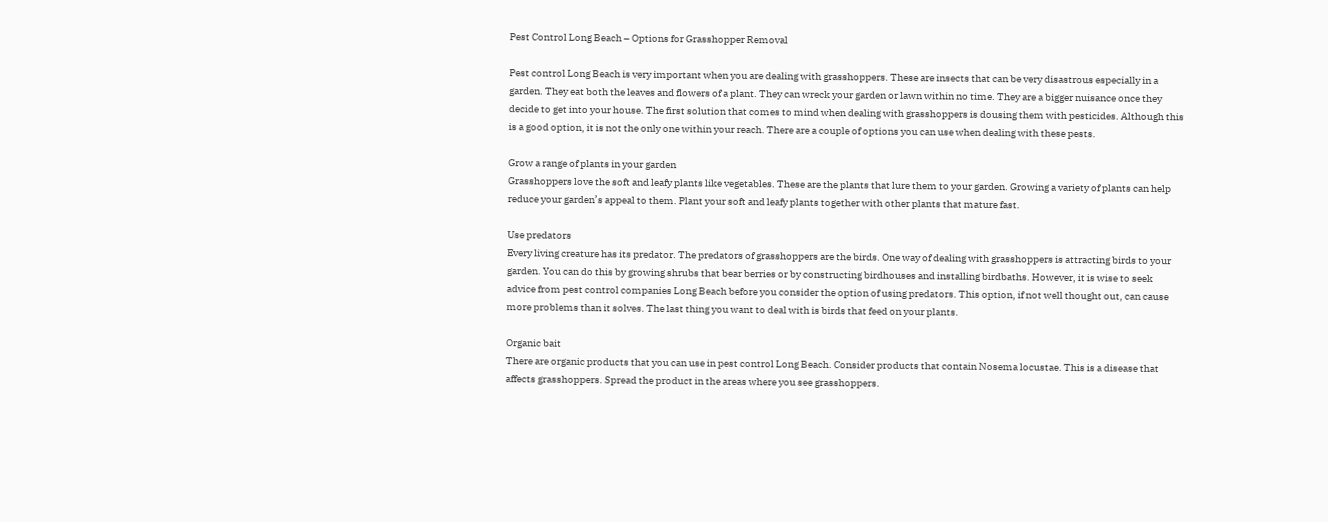Pest Control Long Beach – Options for Grasshopper Removal

Pest control Long Beach is very important when you are dealing with grasshoppers. These are insects that can be very disastrous especially in a garden. They eat both the leaves and flowers of a plant. They can wreck your garden or lawn within no time. They are a bigger nuisance once they decide to get into your house. The first solution that comes to mind when dealing with grasshoppers is dousing them with pesticides. Although this is a good option, it is not the only one within your reach. There are a couple of options you can use when dealing with these pests.

Grow a range of plants in your garden
Grasshoppers love the soft and leafy plants like vegetables. These are the plants that lure them to your garden. Growing a variety of plants can help reduce your garden’s appeal to them. Plant your soft and leafy plants together with other plants that mature fast.

Use predators
Every living creature has its predator. The predators of grasshoppers are the birds. One way of dealing with grasshoppers is attracting birds to your garden. You can do this by growing shrubs that bear berries or by constructing birdhouses and installing birdbaths. However, it is wise to seek advice from pest control companies Long Beach before you consider the option of using predators. This option, if not well thought out, can cause more problems than it solves. The last thing you want to deal with is birds that feed on your plants.

Organic bait
There are organic products that you can use in pest control Long Beach. Consider products that contain Nosema locustae. This is a disease that affects grasshoppers. Spread the product in the areas where you see grasshoppers.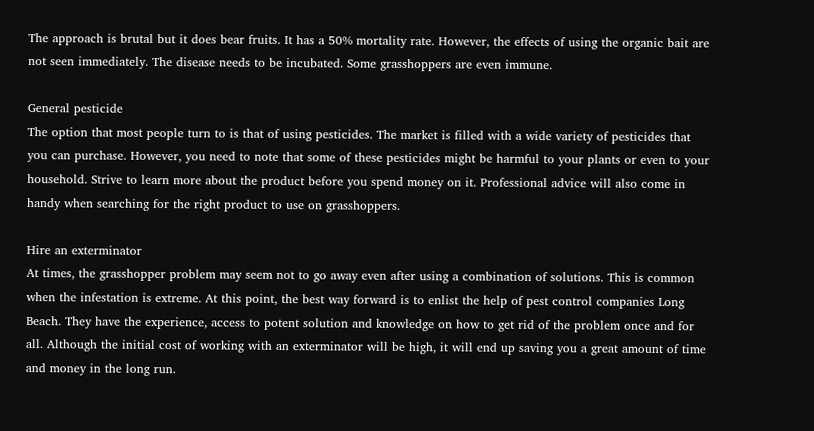The approach is brutal but it does bear fruits. It has a 50% mortality rate. However, the effects of using the organic bait are not seen immediately. The disease needs to be incubated. Some grasshoppers are even immune.

General pesticide
The option that most people turn to is that of using pesticides. The market is filled with a wide variety of pesticides that you can purchase. However, you need to note that some of these pesticides might be harmful to your plants or even to your household. Strive to learn more about the product before you spend money on it. Professional advice will also come in handy when searching for the right product to use on grasshoppers.

Hire an exterminator
At times, the grasshopper problem may seem not to go away even after using a combination of solutions. This is common when the infestation is extreme. At this point, the best way forward is to enlist the help of pest control companies Long Beach. They have the experience, access to potent solution and knowledge on how to get rid of the problem once and for all. Although the initial cost of working with an exterminator will be high, it will end up saving you a great amount of time and money in the long run.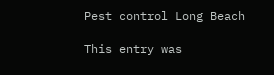Pest control Long Beach

This entry was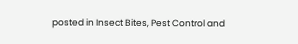posted in Insect Bites, Pest Control and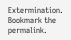Extermination. Bookmark the permalink.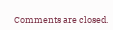Comments are closed.